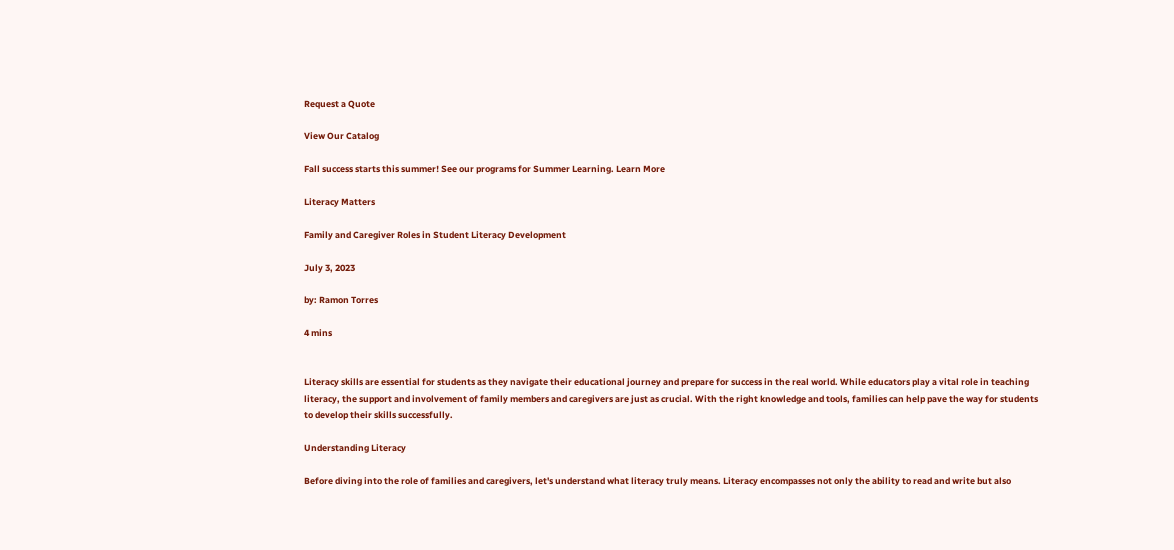Request a Quote

View Our Catalog

Fall success starts this summer! See our programs for Summer Learning. Learn More

Literacy Matters

Family and Caregiver Roles in Student Literacy Development

July 3, 2023

by: Ramon Torres

4 mins


Literacy skills are essential for students as they navigate their educational journey and prepare for success in the real world. While educators play a vital role in teaching literacy, the support and involvement of family members and caregivers are just as crucial. With the right knowledge and tools, families can help pave the way for students to develop their skills successfully.

Understanding Literacy

Before diving into the role of families and caregivers, let's understand what literacy truly means. Literacy encompasses not only the ability to read and write but also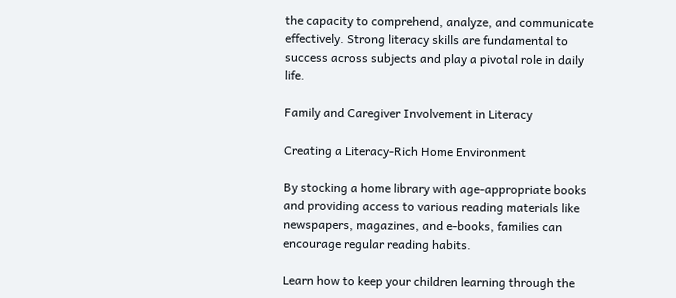the capacity to comprehend, analyze, and communicate effectively. Strong literacy skills are fundamental to success across subjects and play a pivotal role in daily life.

Family and Caregiver Involvement in Literacy

Creating a Literacy-Rich Home Environment

By stocking a home library with age-appropriate books and providing access to various reading materials like newspapers, magazines, and e-books, families can encourage regular reading habits.

Learn how to keep your children learning through the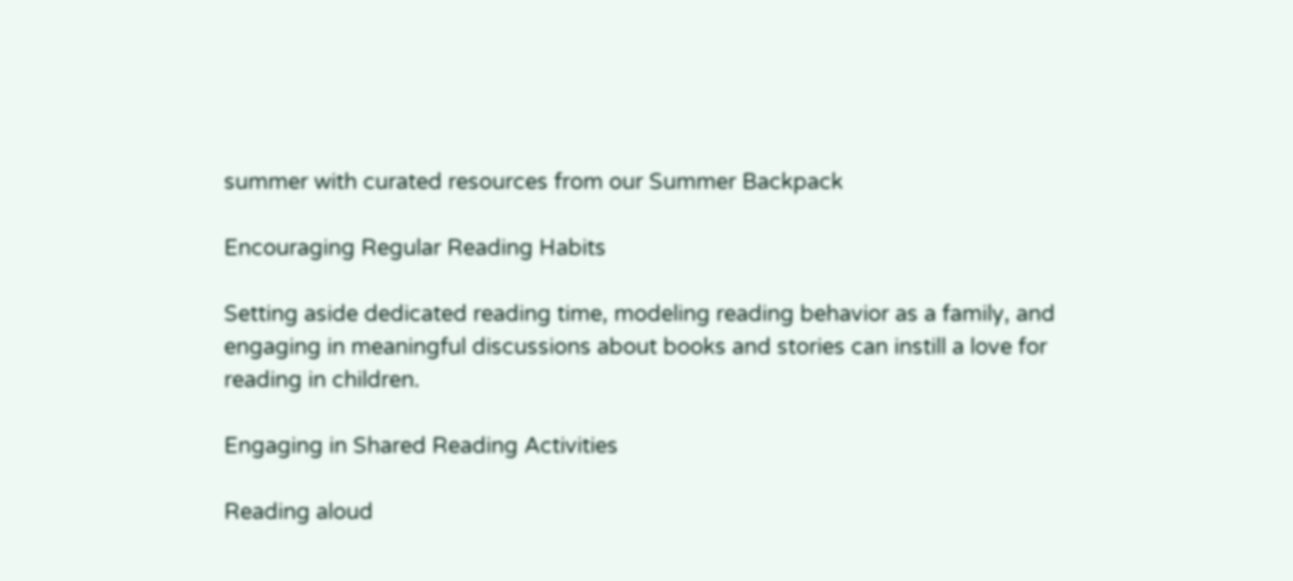summer with curated resources from our Summer Backpack

Encouraging Regular Reading Habits

Setting aside dedicated reading time, modeling reading behavior as a family, and engaging in meaningful discussions about books and stories can instill a love for reading in children.

Engaging in Shared Reading Activities

Reading aloud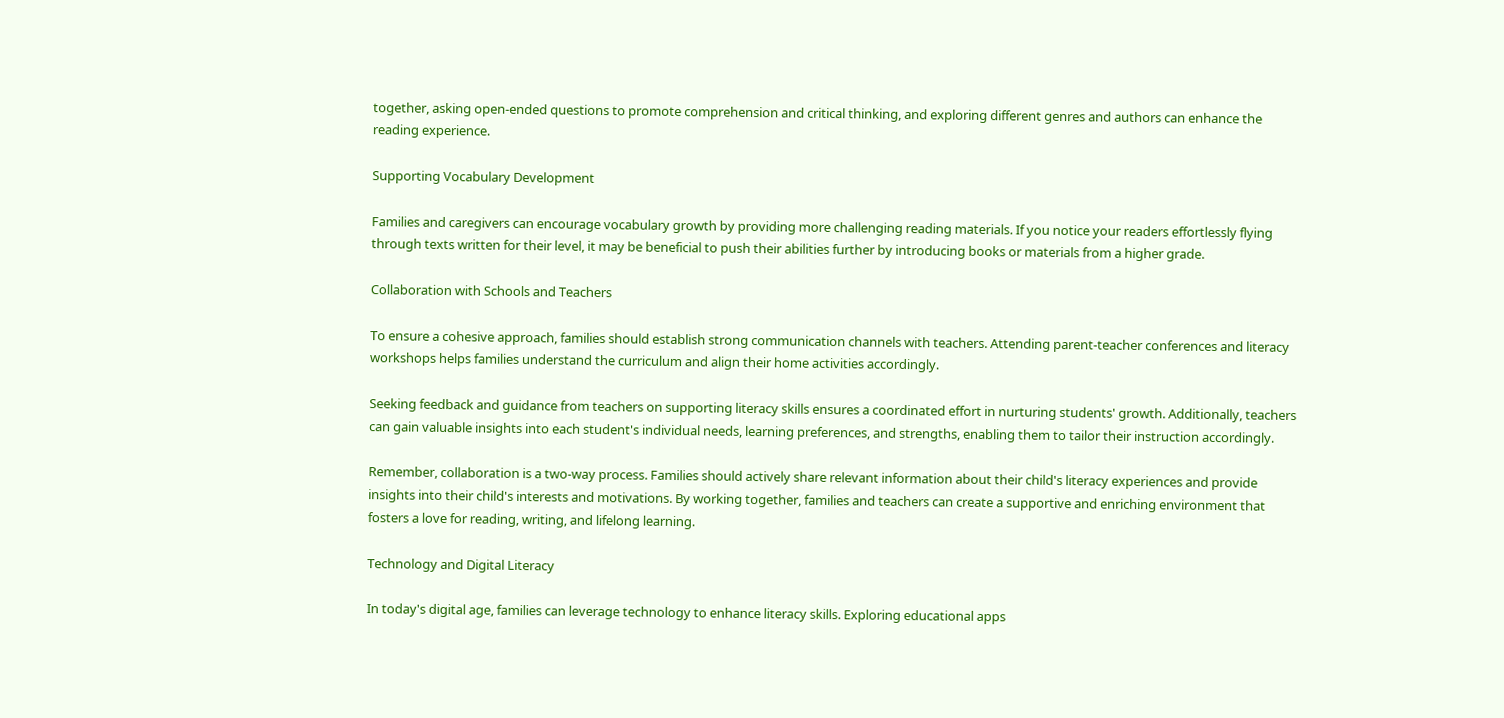together, asking open-ended questions to promote comprehension and critical thinking, and exploring different genres and authors can enhance the reading experience.

Supporting Vocabulary Development

Families and caregivers can encourage vocabulary growth by providing more challenging reading materials. If you notice your readers effortlessly flying through texts written for their level, it may be beneficial to push their abilities further by introducing books or materials from a higher grade.

Collaboration with Schools and Teachers

To ensure a cohesive approach, families should establish strong communication channels with teachers. Attending parent-teacher conferences and literacy workshops helps families understand the curriculum and align their home activities accordingly.

Seeking feedback and guidance from teachers on supporting literacy skills ensures a coordinated effort in nurturing students' growth. Additionally, teachers can gain valuable insights into each student's individual needs, learning preferences, and strengths, enabling them to tailor their instruction accordingly.

Remember, collaboration is a two-way process. Families should actively share relevant information about their child's literacy experiences and provide insights into their child's interests and motivations. By working together, families and teachers can create a supportive and enriching environment that fosters a love for reading, writing, and lifelong learning.

Technology and Digital Literacy

In today's digital age, families can leverage technology to enhance literacy skills. Exploring educational apps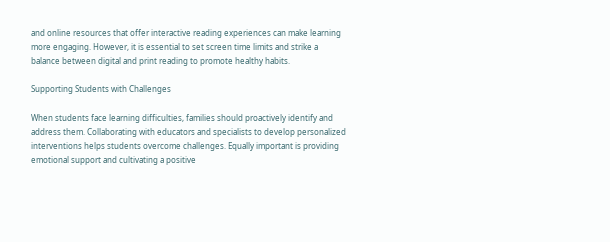and online resources that offer interactive reading experiences can make learning more engaging. However, it is essential to set screen time limits and strike a balance between digital and print reading to promote healthy habits.

Supporting Students with Challenges

When students face learning difficulties, families should proactively identify and address them. Collaborating with educators and specialists to develop personalized interventions helps students overcome challenges. Equally important is providing emotional support and cultivating a positive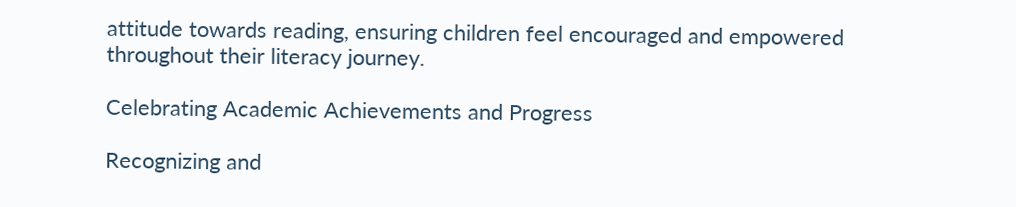attitude towards reading, ensuring children feel encouraged and empowered throughout their literacy journey.

Celebrating Academic Achievements and Progress

Recognizing and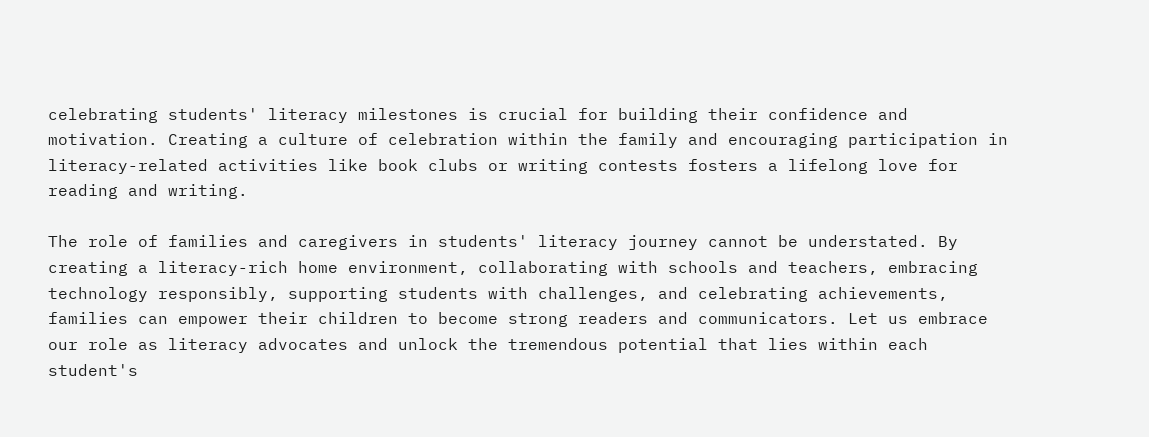celebrating students' literacy milestones is crucial for building their confidence and motivation. Creating a culture of celebration within the family and encouraging participation in literacy-related activities like book clubs or writing contests fosters a lifelong love for reading and writing.

The role of families and caregivers in students' literacy journey cannot be understated. By creating a literacy-rich home environment, collaborating with schools and teachers, embracing technology responsibly, supporting students with challenges, and celebrating achievements, families can empower their children to become strong readers and communicators. Let us embrace our role as literacy advocates and unlock the tremendous potential that lies within each student's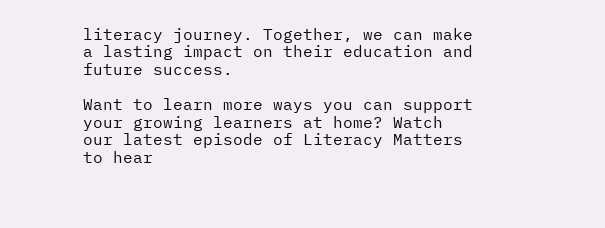literacy journey. Together, we can make a lasting impact on their education and future success.

Want to learn more ways you can support your growing learners at home? Watch our latest episode of Literacy Matters to hear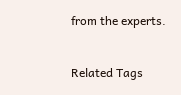from the experts.


Related Tags